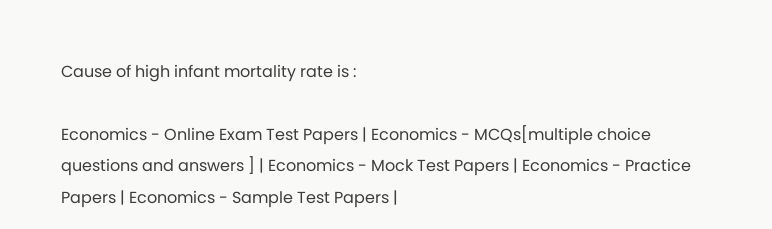Cause of high infant mortality rate is :

Economics - Online Exam Test Papers | Economics - MCQs[multiple choice questions and answers ] | Economics - Mock Test Papers | Economics - Practice Papers | Economics - Sample Test Papers |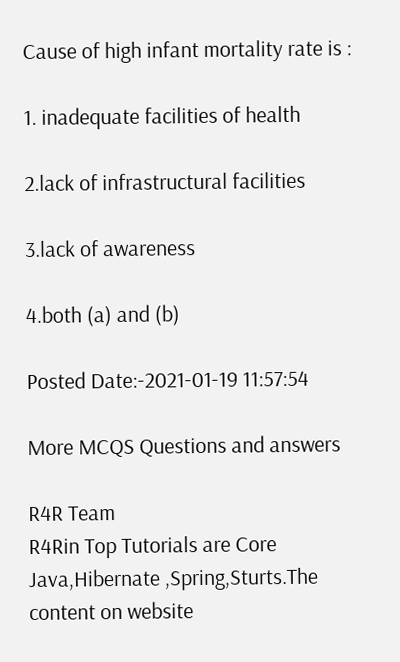Cause of high infant mortality rate is :

1. inadequate facilities of health

2.lack of infrastructural facilities

3.lack of awareness

4.both (a) and (b)

Posted Date:-2021-01-19 11:57:54

More MCQS Questions and answers

R4R Team
R4Rin Top Tutorials are Core Java,Hibernate ,Spring,Sturts.The content on website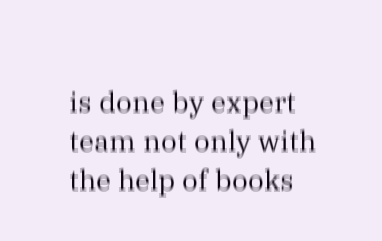is done by expert team not only with the help of books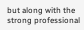but along with the strong professional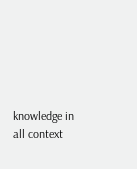knowledge in all context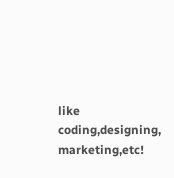like coding,designing, marketing,etc!